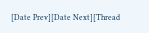[Date Prev][Date Next][Thread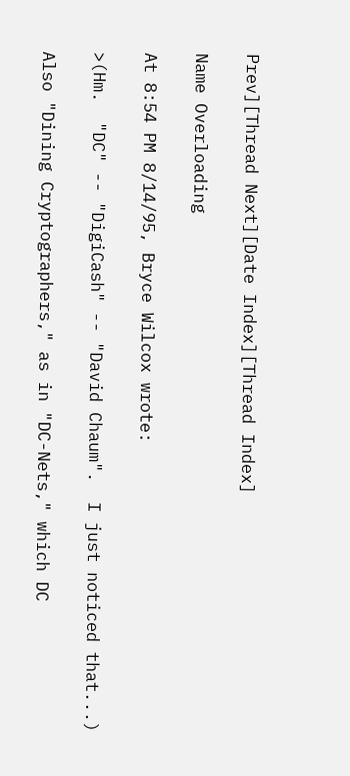Prev][Thread Next][Date Index][Thread Index]

Name Overloading

At 8:54 PM 8/14/95, Bryce Wilcox wrote:

>(Hm.  "DC" -- "DigiCash" -- "David Chaum".  I just noticed that...)

Also "Dining Cryptographers," as in "DC-Nets," which DC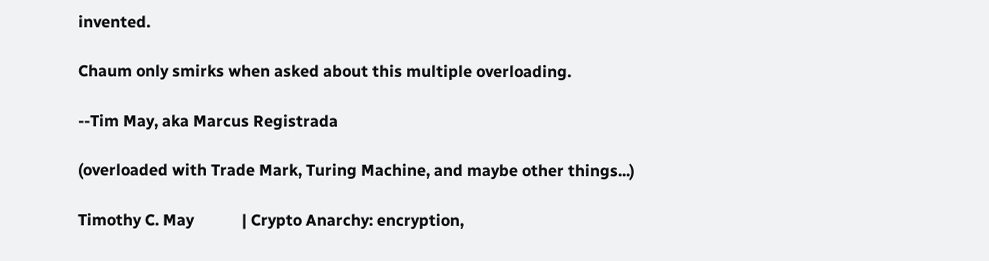invented.

Chaum only smirks when asked about this multiple overloading.

--Tim May, aka Marcus Registrada

(overloaded with Trade Mark, Turing Machine, and maybe other things...)

Timothy C. May            | Crypto Anarchy: encryption,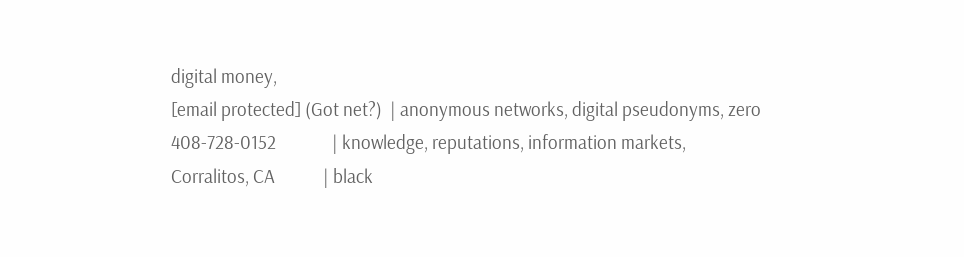digital money,
[email protected] (Got net?)  | anonymous networks, digital pseudonyms, zero
408-728-0152              | knowledge, reputations, information markets,
Corralitos, CA            | black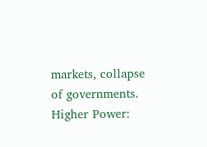markets, collapse of governments.
Higher Power: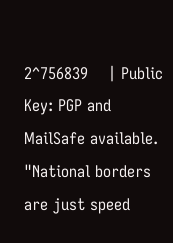2^756839    | Public Key: PGP and MailSafe available.
"National borders are just speed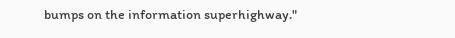bumps on the information superhighway."